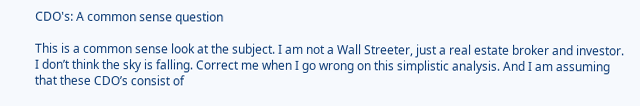CDO's: A common sense question

This is a common sense look at the subject. I am not a Wall Streeter, just a real estate broker and investor. I don’t think the sky is falling. Correct me when I go wrong on this simplistic analysis. And I am assuming that these CDO’s consist of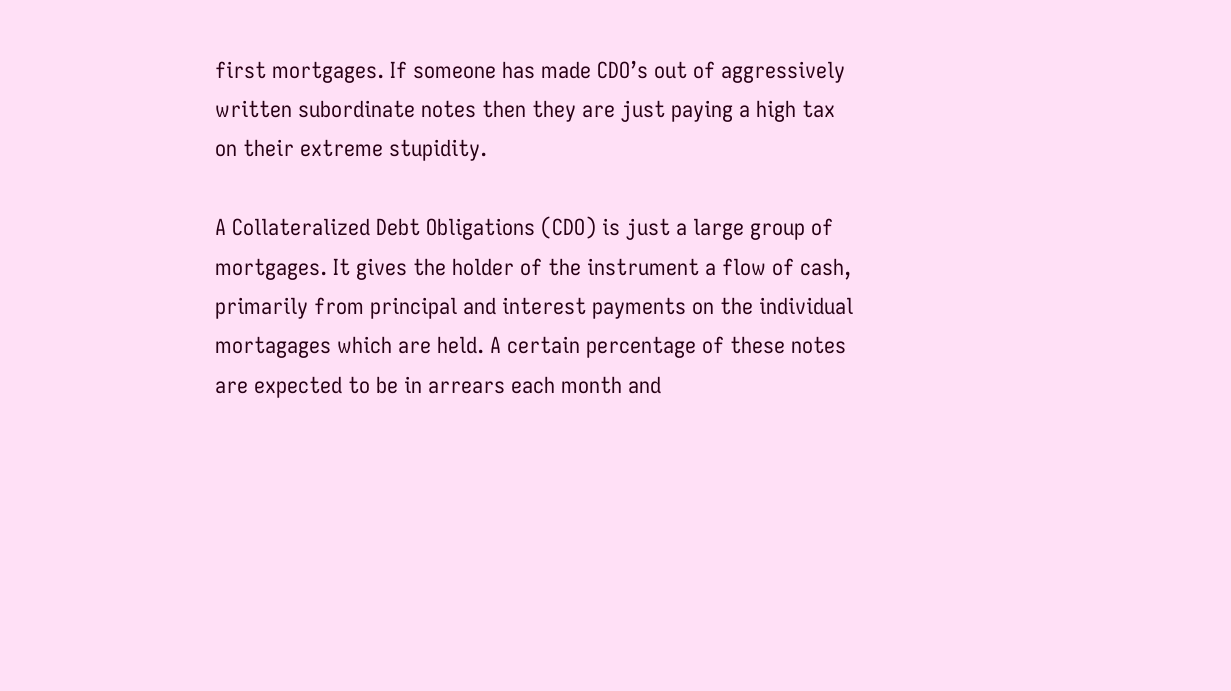first mortgages. If someone has made CDO’s out of aggressively written subordinate notes then they are just paying a high tax on their extreme stupidity.

A Collateralized Debt Obligations (CDO) is just a large group of mortgages. It gives the holder of the instrument a flow of cash, primarily from principal and interest payments on the individual mortagages which are held. A certain percentage of these notes are expected to be in arrears each month and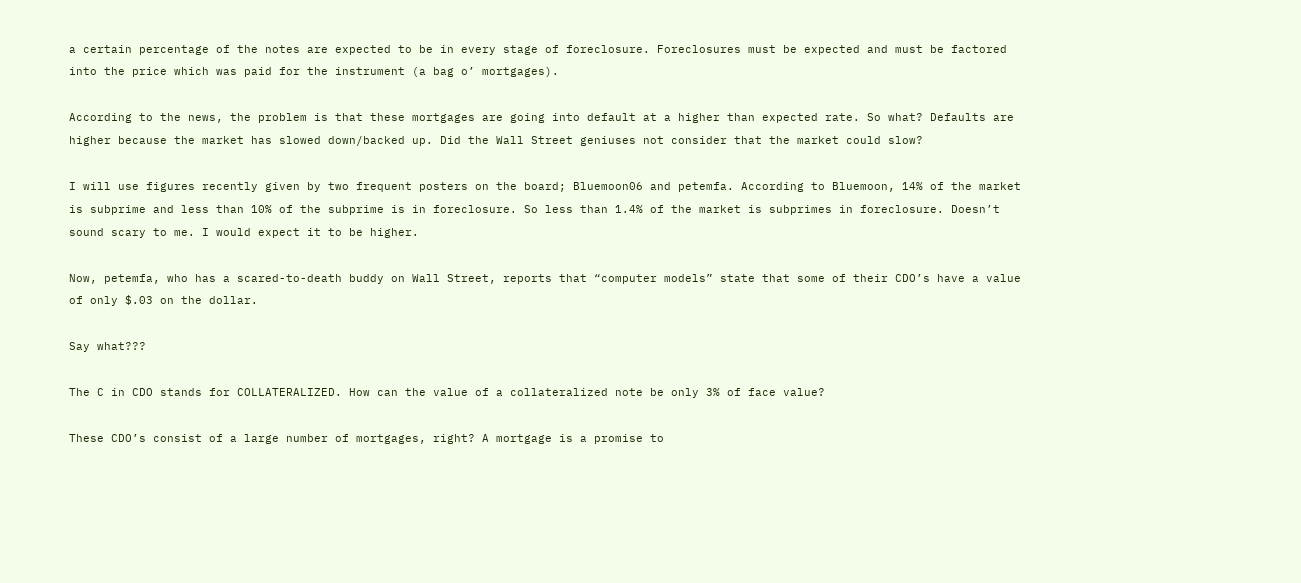a certain percentage of the notes are expected to be in every stage of foreclosure. Foreclosures must be expected and must be factored into the price which was paid for the instrument (a bag o’ mortgages).

According to the news, the problem is that these mortgages are going into default at a higher than expected rate. So what? Defaults are higher because the market has slowed down/backed up. Did the Wall Street geniuses not consider that the market could slow?

I will use figures recently given by two frequent posters on the board; Bluemoon06 and petemfa. According to Bluemoon, 14% of the market is subprime and less than 10% of the subprime is in foreclosure. So less than 1.4% of the market is subprimes in foreclosure. Doesn’t sound scary to me. I would expect it to be higher.

Now, petemfa, who has a scared-to-death buddy on Wall Street, reports that “computer models” state that some of their CDO’s have a value of only $.03 on the dollar.

Say what???

The C in CDO stands for COLLATERALIZED. How can the value of a collateralized note be only 3% of face value?

These CDO’s consist of a large number of mortgages, right? A mortgage is a promise to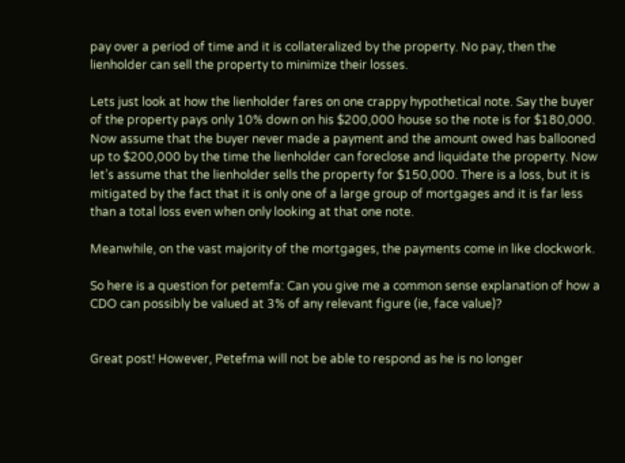pay over a period of time and it is collateralized by the property. No pay, then the lienholder can sell the property to minimize their losses.

Lets just look at how the lienholder fares on one crappy hypothetical note. Say the buyer of the property pays only 10% down on his $200,000 house so the note is for $180,000. Now assume that the buyer never made a payment and the amount owed has ballooned up to $200,000 by the time the lienholder can foreclose and liquidate the property. Now let’s assume that the lienholder sells the property for $150,000. There is a loss, but it is mitigated by the fact that it is only one of a large group of mortgages and it is far less than a total loss even when only looking at that one note.

Meanwhile, on the vast majority of the mortgages, the payments come in like clockwork.

So here is a question for petemfa: Can you give me a common sense explanation of how a CDO can possibly be valued at 3% of any relevant figure (ie, face value)?


Great post! However, Petefma will not be able to respond as he is no longer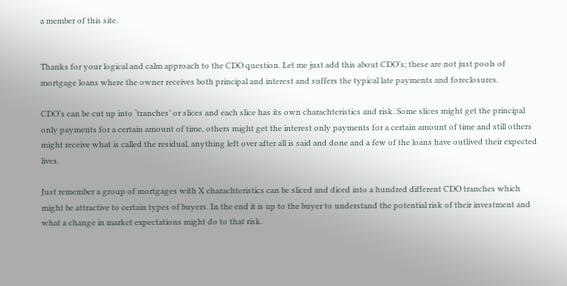a member of this site.


Thanks for your logical and calm approach to the CDO question. Let me just add this about CDO’s; these are not just pools of mortgage loans where the owner receives both principal and interest and suffers the typical late payments and foreclosures.

CDO’s can be cut up into ‘tranches’ or slices and each slice has its own charachteristics and risk. Some slices might get the principal only payments for a certain amount of time, others might get the interest only payments for a certain amount of time and still others might receive what is called the residual, anything left over after all is said and done and a few of the loans have outlived their expected lives.

Just remember a group of mortgages with X charachteristics can be sliced and diced into a hundred different CDO tranches which might be attractive to certain types of buyers. In the end it is up to the buyer to understand the potential risk of their investment and what a change in market expectations might do to that risk.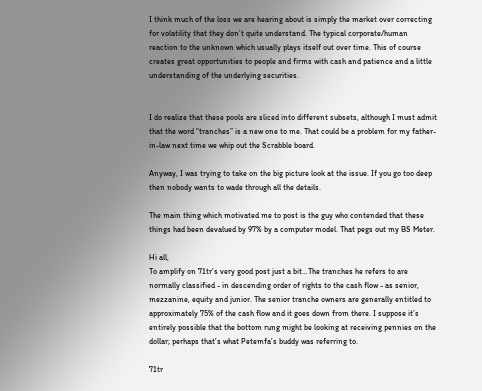I think much of the loss we are hearing about is simply the market over correcting for volatility that they don’t quite understand. The typical corporate/human reaction to the unknown which usually plays itself out over time. This of course creates great opportunities to people and firms with cash and patience and a little understanding of the underlying securities.


I do realize that these pools are sliced into different subsets, although I must admit that the word “tranches” is a new one to me. That could be a problem for my father-in-law next time we whip out the Scrabble board.

Anyway, I was trying to take on the big picture look at the issue. If you go too deep then nobody wants to wade through all the details.

The main thing which motivated me to post is the guy who contended that these things had been devalued by 97% by a computer model. That pegs out my BS Meter.

Hi all,
To amplify on 71tr’s very good post just a bit…The tranches he refers to are normally classified - in descending order of rights to the cash flow - as senior, mezzanine, equity and junior. The senior tranche owners are generally entitled to approximately 75% of the cash flow and it goes down from there. I suppose it’s entirely possible that the bottom rung might be looking at receiving pennies on the dollar; perhaps that’s what Petemfa’s buddy was referring to.

71tr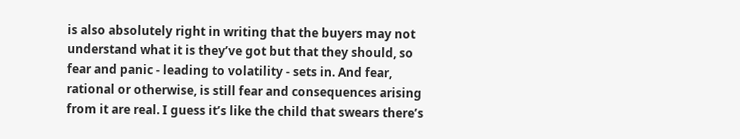is also absolutely right in writing that the buyers may not understand what it is they’ve got but that they should, so fear and panic - leading to volatility - sets in. And fear, rational or otherwise, is still fear and consequences arising from it are real. I guess it’s like the child that swears there’s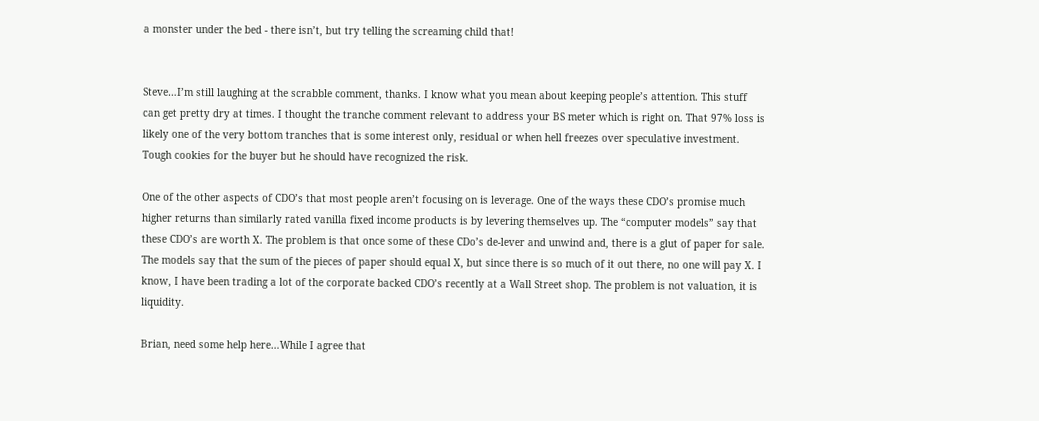a monster under the bed - there isn’t, but try telling the screaming child that!


Steve…I’m still laughing at the scrabble comment, thanks. I know what you mean about keeping people’s attention. This stuff can get pretty dry at times. I thought the tranche comment relevant to address your BS meter which is right on. That 97% loss is likely one of the very bottom tranches that is some interest only, residual or when hell freezes over speculative investment. Tough cookies for the buyer but he should have recognized the risk.

One of the other aspects of CDO’s that most people aren’t focusing on is leverage. One of the ways these CDO’s promise much higher returns than similarly rated vanilla fixed income products is by levering themselves up. The “computer models” say that these CDO’s are worth X. The problem is that once some of these CDo’s de-lever and unwind and, there is a glut of paper for sale. The models say that the sum of the pieces of paper should equal X, but since there is so much of it out there, no one will pay X. I know, I have been trading a lot of the corporate backed CDO’s recently at a Wall Street shop. The problem is not valuation, it is liquidity.

Brian, need some help here…While I agree that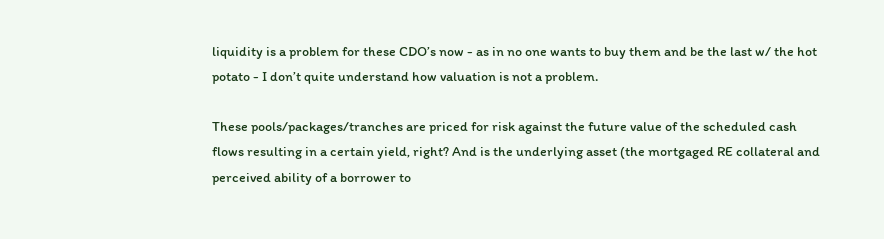liquidity is a problem for these CDO’s now - as in no one wants to buy them and be the last w/ the hot potato - I don’t quite understand how valuation is not a problem.

These pools/packages/tranches are priced for risk against the future value of the scheduled cash flows resulting in a certain yield, right? And is the underlying asset (the mortgaged RE collateral and perceived ability of a borrower to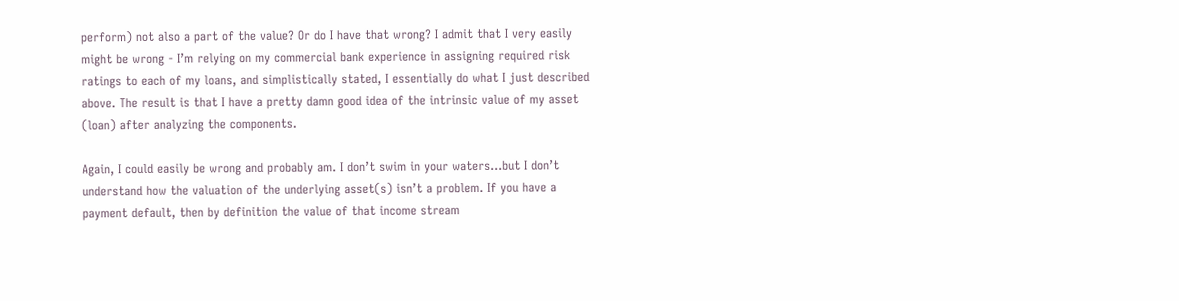perform) not also a part of the value? Or do I have that wrong? I admit that I very easily might be wrong - I’m relying on my commercial bank experience in assigning required risk ratings to each of my loans, and simplistically stated, I essentially do what I just described above. The result is that I have a pretty damn good idea of the intrinsic value of my asset (loan) after analyzing the components.

Again, I could easily be wrong and probably am. I don’t swim in your waters…but I don’t understand how the valuation of the underlying asset(s) isn’t a problem. If you have a payment default, then by definition the value of that income stream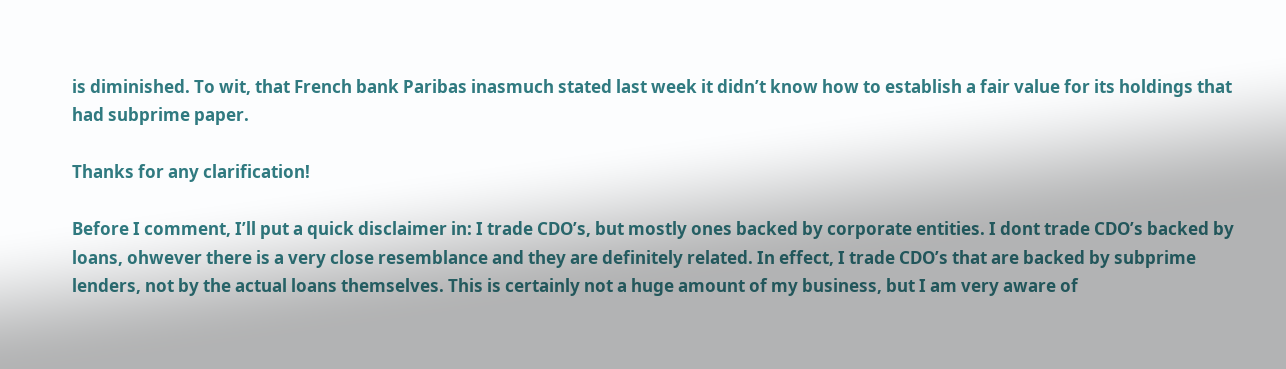is diminished. To wit, that French bank Paribas inasmuch stated last week it didn’t know how to establish a fair value for its holdings that had subprime paper.

Thanks for any clarification!

Before I comment, I’ll put a quick disclaimer in: I trade CDO’s, but mostly ones backed by corporate entities. I dont trade CDO’s backed by loans, ohwever there is a very close resemblance and they are definitely related. In effect, I trade CDO’s that are backed by subprime lenders, not by the actual loans themselves. This is certainly not a huge amount of my business, but I am very aware of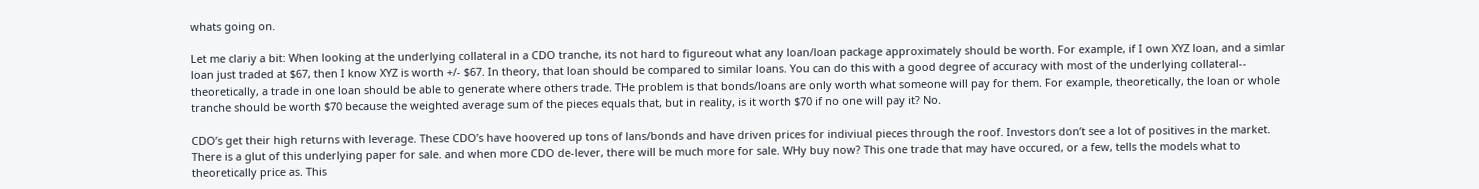whats going on.

Let me clariy a bit: When looking at the underlying collateral in a CDO tranche, its not hard to figureout what any loan/loan package approximately should be worth. For example, if I own XYZ loan, and a simlar loan just traded at $67, then I know XYZ is worth +/- $67. In theory, that loan should be compared to similar loans. You can do this with a good degree of accuracy with most of the underlying collateral-- theoretically, a trade in one loan should be able to generate where others trade. THe problem is that bonds/loans are only worth what someone will pay for them. For example, theoretically, the loan or whole tranche should be worth $70 because the weighted average sum of the pieces equals that, but in reality, is it worth $70 if no one will pay it? No.

CDO’s get their high returns with leverage. These CDO’s have hoovered up tons of lans/bonds and have driven prices for indiviual pieces through the roof. Investors don’t see a lot of positives in the market. There is a glut of this underlying paper for sale. and when more CDO de-lever, there will be much more for sale. WHy buy now? This one trade that may have occured, or a few, tells the models what to theoretically price as. This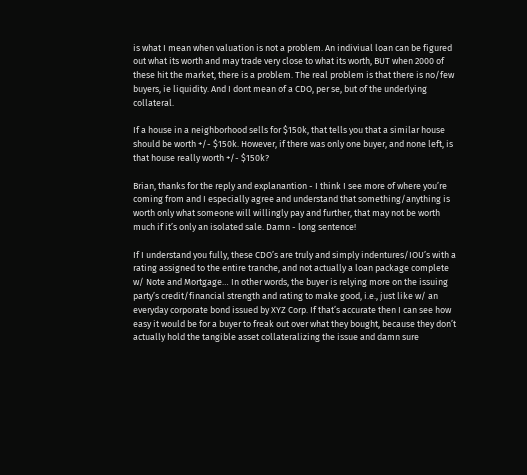is what I mean when valuation is not a problem. An indiviual loan can be figured out what its worth and may trade very close to what its worth, BUT when 2000 of these hit the market, there is a problem. The real problem is that there is no/few buyers, ie liquidity. And I dont mean of a CDO, per se, but of the underlying collateral.

If a house in a neighborhood sells for $150k, that tells you that a similar house should be worth +/- $150k. However, if there was only one buyer, and none left, is that house really worth +/- $150k?

Brian, thanks for the reply and explanantion - I think I see more of where you’re coming from and I especially agree and understand that something/anything is worth only what someone will willingly pay and further, that may not be worth much if it’s only an isolated sale. Damn - long sentence!

If I understand you fully, these CDO’s are truly and simply indentures/IOU’s with a rating assigned to the entire tranche, and not actually a loan package complete w/ Note and Mortgage… In other words, the buyer is relying more on the issuing party’s credit/financial strength and rating to make good, i.e., just like w/ an everyday corporate bond issued by XYZ Corp. If that’s accurate then I can see how easy it would be for a buyer to freak out over what they bought, because they don’t actually hold the tangible asset collateralizing the issue and damn sure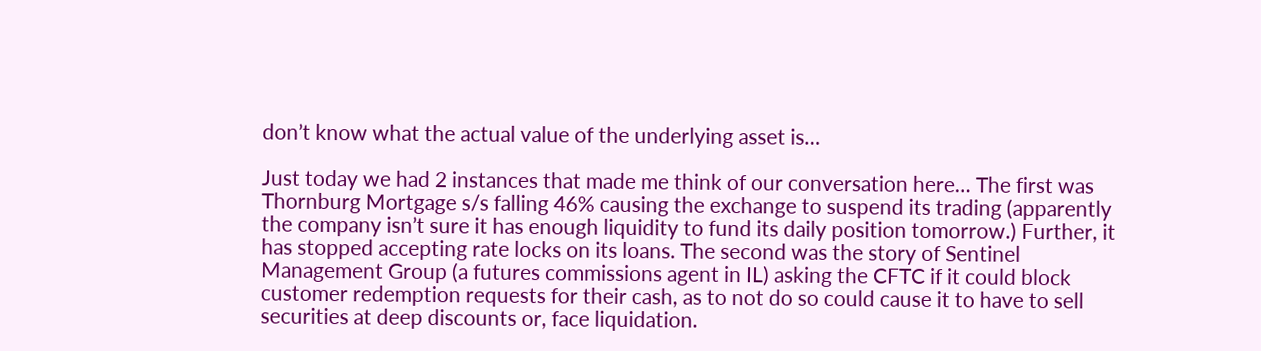don’t know what the actual value of the underlying asset is…

Just today we had 2 instances that made me think of our conversation here… The first was Thornburg Mortgage s/s falling 46% causing the exchange to suspend its trading (apparently the company isn’t sure it has enough liquidity to fund its daily position tomorrow.) Further, it has stopped accepting rate locks on its loans. The second was the story of Sentinel Management Group (a futures commissions agent in IL) asking the CFTC if it could block customer redemption requests for their cash, as to not do so could cause it to have to sell securities at deep discounts or, face liquidation.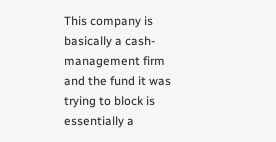This company is basically a cash-management firm and the fund it was trying to block is essentially a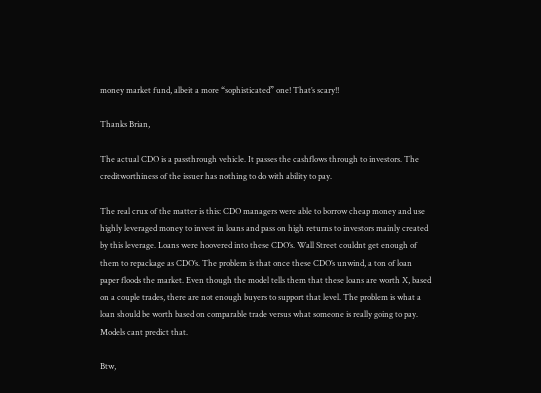money market fund, albeit a more “sophisticated” one! That’s scary!!

Thanks Brian,

The actual CDO is a passthrough vehicle. It passes the cashflows through to investors. The creditworthiness of the issuer has nothing to do with ability to pay.

The real crux of the matter is this: CDO managers were able to borrow cheap money and use highly leveraged money to invest in loans and pass on high returns to investors mainly created by this leverage. Loans were hoovered into these CDO’s. Wall Street couldnt get enough of them to repackage as CDO’s. The problem is that once these CDO’s unwind, a ton of loan paper floods the market. Even though the model tells them that these loans are worth X, based on a couple trades, there are not enough buyers to support that level. The problem is what a loan should be worth based on comparable trade versus what someone is really going to pay. Models cant predict that.

Btw,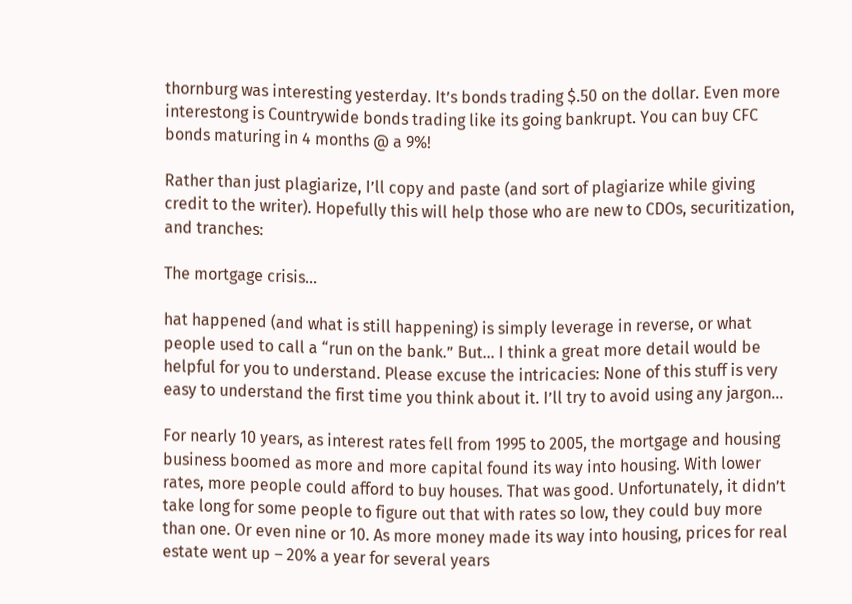thornburg was interesting yesterday. It’s bonds trading $.50 on the dollar. Even more interestong is Countrywide bonds trading like its going bankrupt. You can buy CFC bonds maturing in 4 months @ a 9%!

Rather than just plagiarize, I’ll copy and paste (and sort of plagiarize while giving credit to the writer). Hopefully this will help those who are new to CDOs, securitization, and tranches:

The mortgage crisis…

hat happened (and what is still happening) is simply leverage in reverse, or what people used to call a “run on the bank.” But… I think a great more detail would be helpful for you to understand. Please excuse the intricacies: None of this stuff is very easy to understand the first time you think about it. I’ll try to avoid using any jargon…

For nearly 10 years, as interest rates fell from 1995 to 2005, the mortgage and housing business boomed as more and more capital found its way into housing. With lower rates, more people could afford to buy houses. That was good. Unfortunately, it didn’t take long for some people to figure out that with rates so low, they could buy more than one. Or even nine or 10. As more money made its way into housing, prices for real estate went up – 20% a year for several years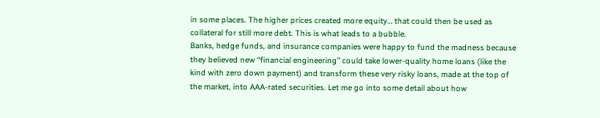in some places. The higher prices created more equity… that could then be used as collateral for still more debt. This is what leads to a bubble.
Banks, hedge funds, and insurance companies were happy to fund the madness because they believed new “financial engineering” could take lower-quality home loans (like the kind with zero down payment) and transform these very risky loans, made at the top of the market, into AAA-rated securities. Let me go into some detail about how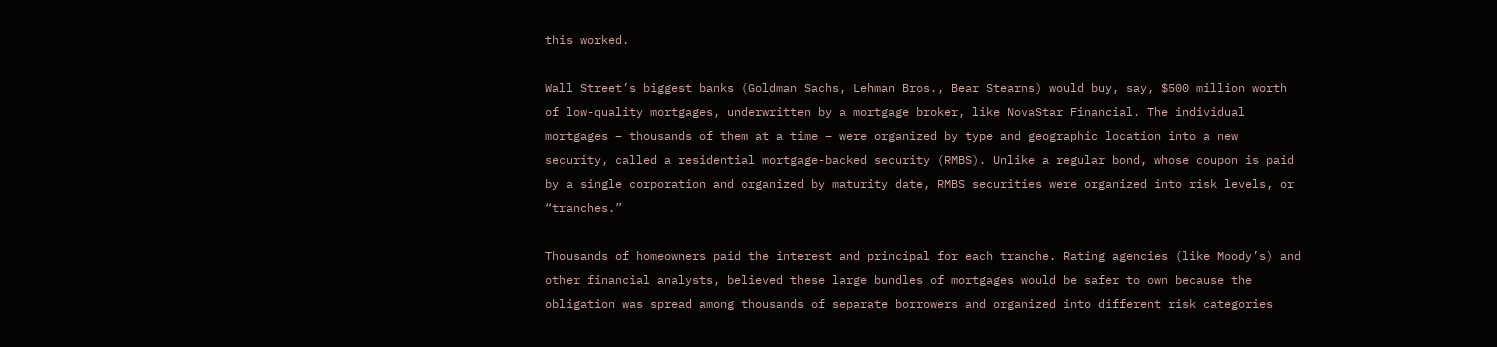this worked.

Wall Street’s biggest banks (Goldman Sachs, Lehman Bros., Bear Stearns) would buy, say, $500 million worth of low-quality mortgages, underwritten by a mortgage broker, like NovaStar Financial. The individual mortgages – thousands of them at a time – were organized by type and geographic location into a new security, called a residential mortgage-backed security (RMBS). Unlike a regular bond, whose coupon is paid by a single corporation and organized by maturity date, RMBS securities were organized into risk levels, or “tranches.”

Thousands of homeowners paid the interest and principal for each tranche. Rating agencies (like Moody’s) and other financial analysts, believed these large bundles of mortgages would be safer to own because the obligation was spread among thousands of separate borrowers and organized into different risk categories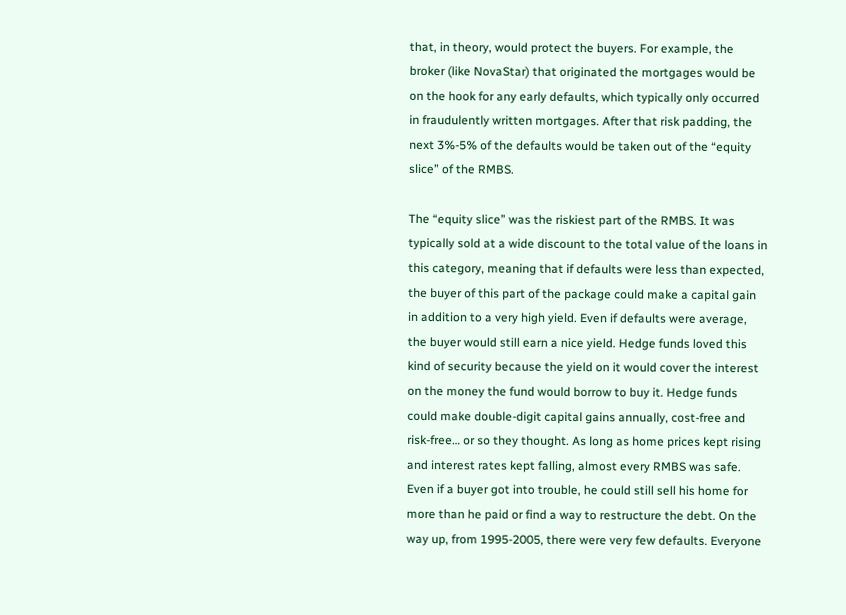that, in theory, would protect the buyers. For example, the broker (like NovaStar) that originated the mortgages would be on the hook for any early defaults, which typically only occurred in fraudulently written mortgages. After that risk padding, the next 3%-5% of the defaults would be taken out of the “equity slice” of the RMBS.

The “equity slice” was the riskiest part of the RMBS. It was typically sold at a wide discount to the total value of the loans in this category, meaning that if defaults were less than expected, the buyer of this part of the package could make a capital gain in addition to a very high yield. Even if defaults were average, the buyer would still earn a nice yield. Hedge funds loved this kind of security because the yield on it would cover the interest on the money the fund would borrow to buy it. Hedge funds could make double-digit capital gains annually, cost-free and risk-free… or so they thought. As long as home prices kept rising and interest rates kept falling, almost every RMBS was safe. Even if a buyer got into trouble, he could still sell his home for more than he paid or find a way to restructure the debt. On the way up, from 1995-2005, there were very few defaults. Everyone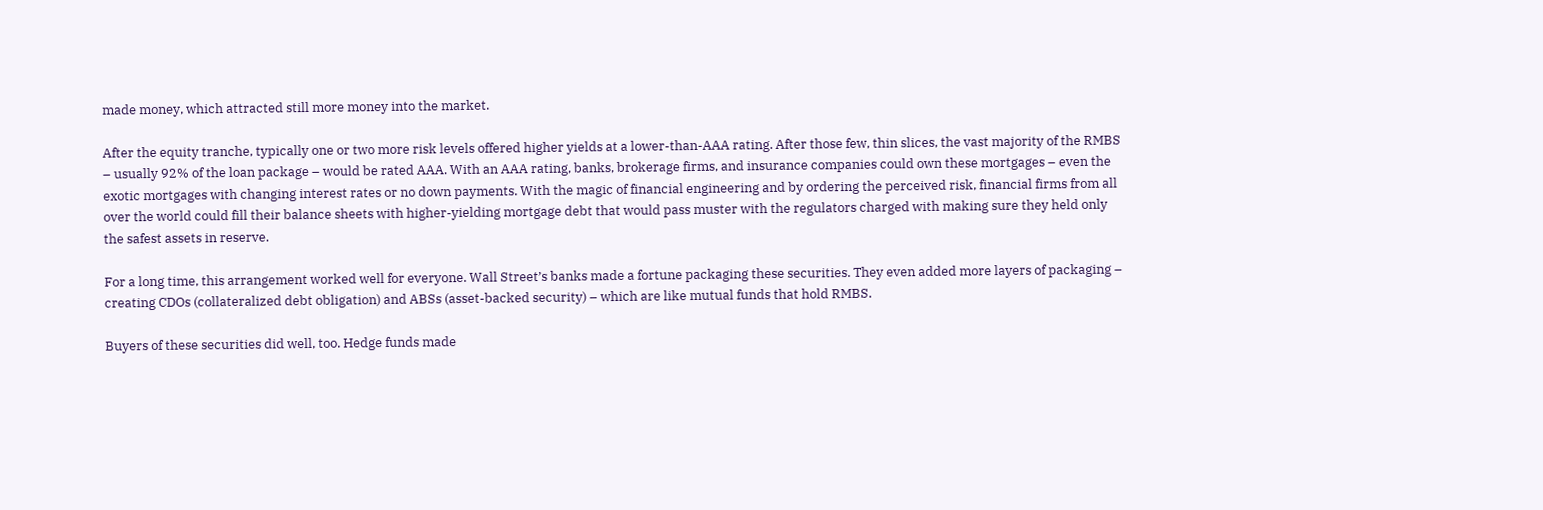made money, which attracted still more money into the market.

After the equity tranche, typically one or two more risk levels offered higher yields at a lower-than-AAA rating. After those few, thin slices, the vast majority of the RMBS – usually 92% of the loan package – would be rated AAA. With an AAA rating, banks, brokerage firms, and insurance companies could own these mortgages – even the exotic mortgages with changing interest rates or no down payments. With the magic of financial engineering and by ordering the perceived risk, financial firms from all over the world could fill their balance sheets with higher-yielding mortgage debt that would pass muster with the regulators charged with making sure they held only the safest assets in reserve.

For a long time, this arrangement worked well for everyone. Wall Street’s banks made a fortune packaging these securities. They even added more layers of packaging – creating CDOs (collateralized debt obligation) and ABSs (asset-backed security) – which are like mutual funds that hold RMBS.

Buyers of these securities did well, too. Hedge funds made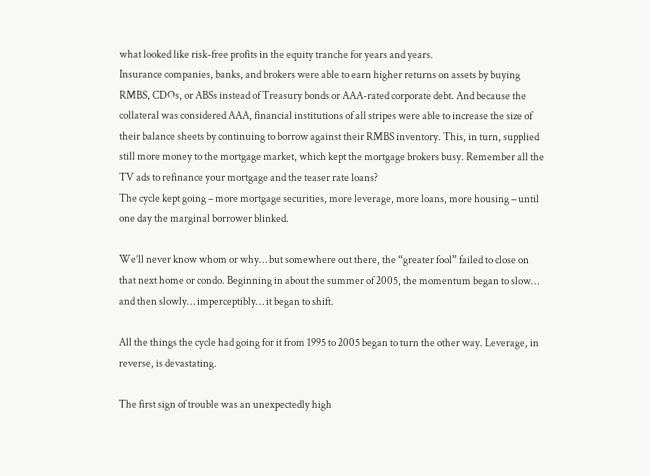what looked like risk-free profits in the equity tranche for years and years.
Insurance companies, banks, and brokers were able to earn higher returns on assets by buying RMBS, CDOs, or ABSs instead of Treasury bonds or AAA-rated corporate debt. And because the collateral was considered AAA, financial institutions of all stripes were able to increase the size of their balance sheets by continuing to borrow against their RMBS inventory. This, in turn, supplied still more money to the mortgage market, which kept the mortgage brokers busy. Remember all the TV ads to refinance your mortgage and the teaser rate loans?
The cycle kept going – more mortgage securities, more leverage, more loans, more housing – until one day the marginal borrower blinked.

We’ll never know whom or why… but somewhere out there, the “greater fool” failed to close on that next home or condo. Beginning in about the summer of 2005, the momentum began to slow… and then slowly… imperceptibly… it began to shift.

All the things the cycle had going for it from 1995 to 2005 began to turn the other way. Leverage, in reverse, is devastating.

The first sign of trouble was an unexpectedly high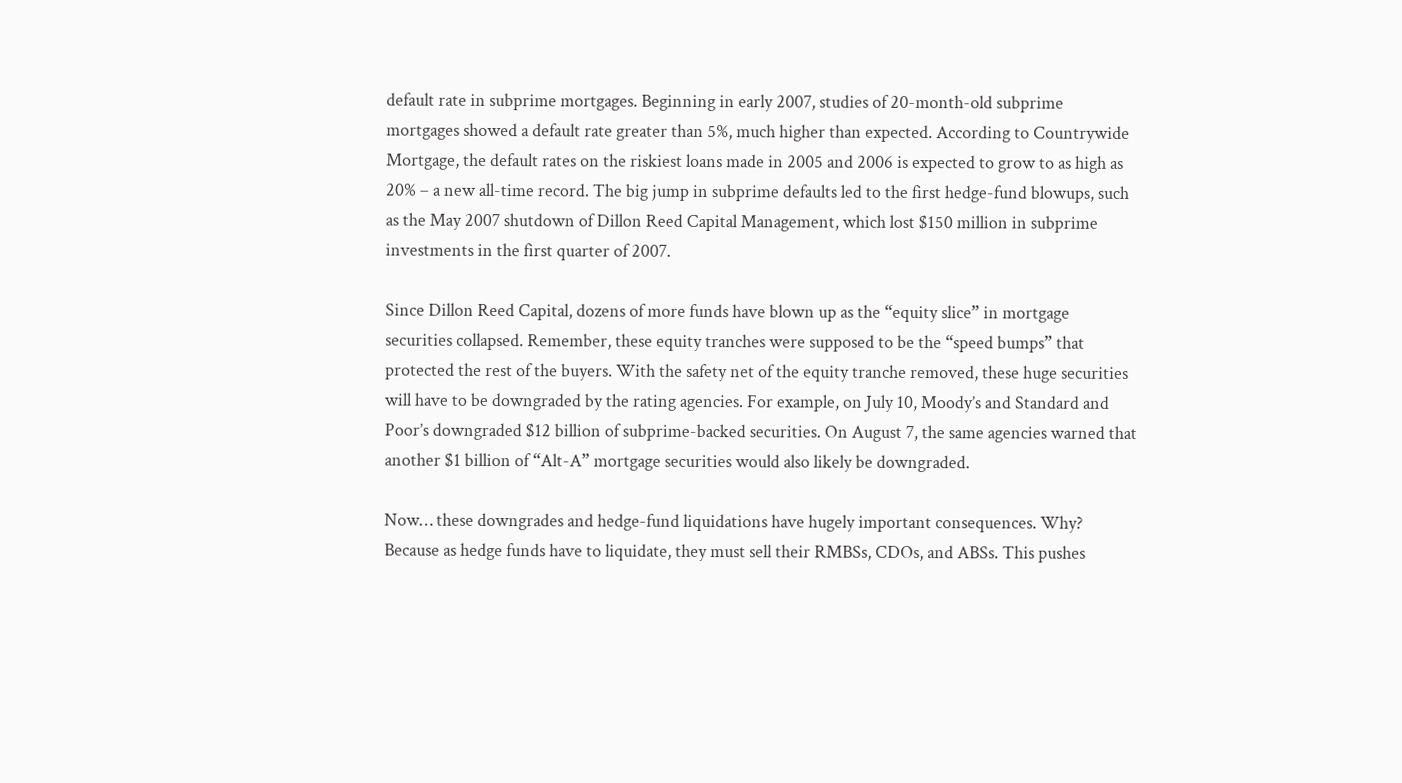default rate in subprime mortgages. Beginning in early 2007, studies of 20-month-old subprime mortgages showed a default rate greater than 5%, much higher than expected. According to Countrywide Mortgage, the default rates on the riskiest loans made in 2005 and 2006 is expected to grow to as high as 20% – a new all-time record. The big jump in subprime defaults led to the first hedge-fund blowups, such as the May 2007 shutdown of Dillon Reed Capital Management, which lost $150 million in subprime investments in the first quarter of 2007.

Since Dillon Reed Capital, dozens of more funds have blown up as the “equity slice” in mortgage securities collapsed. Remember, these equity tranches were supposed to be the “speed bumps” that protected the rest of the buyers. With the safety net of the equity tranche removed, these huge securities will have to be downgraded by the rating agencies. For example, on July 10, Moody’s and Standard and Poor’s downgraded $12 billion of subprime-backed securities. On August 7, the same agencies warned that another $1 billion of “Alt-A” mortgage securities would also likely be downgraded.

Now… these downgrades and hedge-fund liquidations have hugely important consequences. Why? Because as hedge funds have to liquidate, they must sell their RMBSs, CDOs, and ABSs. This pushes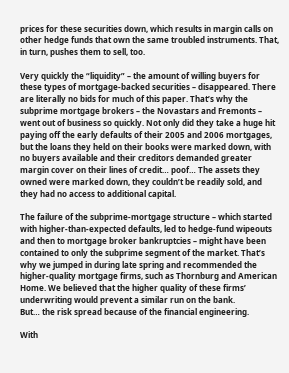prices for these securities down, which results in margin calls on other hedge funds that own the same troubled instruments. That, in turn, pushes them to sell, too.

Very quickly the “liquidity” – the amount of willing buyers for these types of mortgage-backed securities – disappeared. There are literally no bids for much of this paper. That’s why the subprime mortgage brokers – the Novastars and Fremonts – went out of business so quickly. Not only did they take a huge hit paying off the early defaults of their 2005 and 2006 mortgages, but the loans they held on their books were marked down, with no buyers available and their creditors demanded greater margin cover on their lines of credit… poof… The assets they owned were marked down, they couldn’t be readily sold, and they had no access to additional capital.

The failure of the subprime-mortgage structure – which started with higher-than-expected defaults, led to hedge-fund wipeouts and then to mortgage broker bankruptcies – might have been contained to only the subprime segment of the market. That’s why we jumped in during late spring and recommended the higher-quality mortgage firms, such as Thornburg and American Home. We believed that the higher quality of these firms’ underwriting would prevent a similar run on the bank.
But… the risk spread because of the financial engineering.

With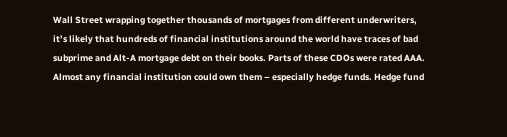Wall Street wrapping together thousands of mortgages from different underwriters, it’s likely that hundreds of financial institutions around the world have traces of bad subprime and Alt-A mortgage debt on their books. Parts of these CDOs were rated AAA. Almost any financial institution could own them – especially hedge funds. Hedge fund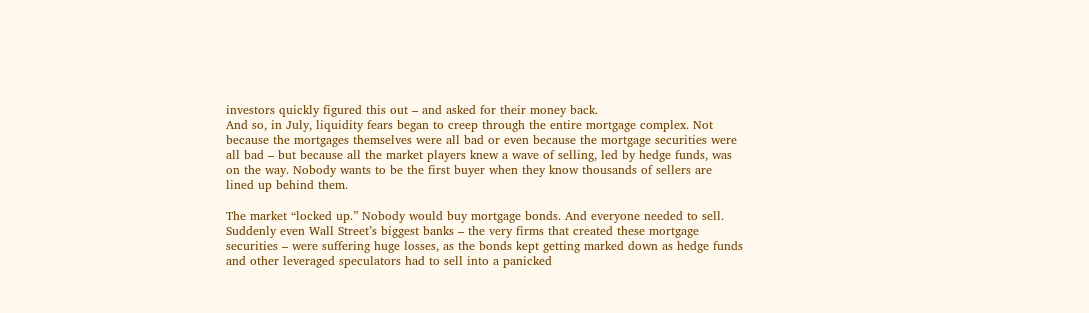investors quickly figured this out – and asked for their money back.
And so, in July, liquidity fears began to creep through the entire mortgage complex. Not because the mortgages themselves were all bad or even because the mortgage securities were all bad – but because all the market players knew a wave of selling, led by hedge funds, was on the way. Nobody wants to be the first buyer when they know thousands of sellers are lined up behind them.

The market “locked up.” Nobody would buy mortgage bonds. And everyone needed to sell. Suddenly even Wall Street’s biggest banks – the very firms that created these mortgage securities – were suffering huge losses, as the bonds kept getting marked down as hedge funds and other leveraged speculators had to sell into a panicked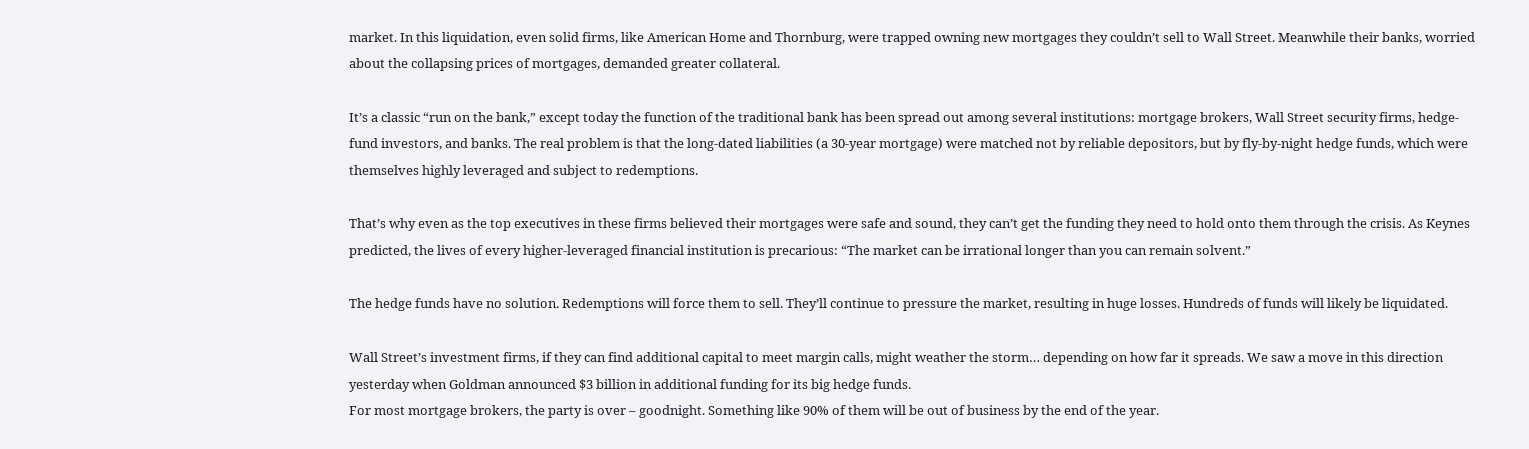market. In this liquidation, even solid firms, like American Home and Thornburg, were trapped owning new mortgages they couldn’t sell to Wall Street. Meanwhile their banks, worried about the collapsing prices of mortgages, demanded greater collateral.

It’s a classic “run on the bank,” except today the function of the traditional bank has been spread out among several institutions: mortgage brokers, Wall Street security firms, hedge-fund investors, and banks. The real problem is that the long-dated liabilities (a 30-year mortgage) were matched not by reliable depositors, but by fly-by-night hedge funds, which were themselves highly leveraged and subject to redemptions.

That’s why even as the top executives in these firms believed their mortgages were safe and sound, they can’t get the funding they need to hold onto them through the crisis. As Keynes predicted, the lives of every higher-leveraged financial institution is precarious: “The market can be irrational longer than you can remain solvent.”

The hedge funds have no solution. Redemptions will force them to sell. They’ll continue to pressure the market, resulting in huge losses. Hundreds of funds will likely be liquidated.

Wall Street’s investment firms, if they can find additional capital to meet margin calls, might weather the storm… depending on how far it spreads. We saw a move in this direction yesterday when Goldman announced $3 billion in additional funding for its big hedge funds.
For most mortgage brokers, the party is over – goodnight. Something like 90% of them will be out of business by the end of the year.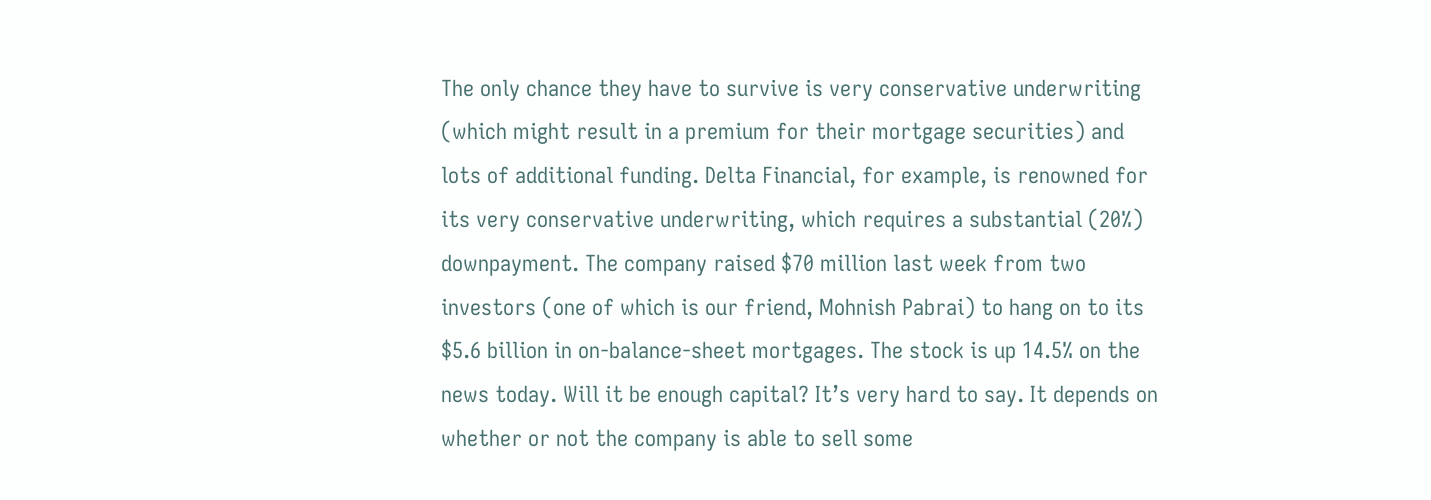The only chance they have to survive is very conservative underwriting (which might result in a premium for their mortgage securities) and lots of additional funding. Delta Financial, for example, is renowned for its very conservative underwriting, which requires a substantial (20%) downpayment. The company raised $70 million last week from two investors (one of which is our friend, Mohnish Pabrai) to hang on to its $5.6 billion in on-balance-sheet mortgages. The stock is up 14.5% on the news today. Will it be enough capital? It’s very hard to say. It depends on whether or not the company is able to sell some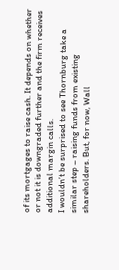of its mortgages to raise cash. It depends on whether or not it is downgraded further and the firm receives additional margin calls.
I wouldn’t be surprised to see Thornburg take a similar step – raising funds from existing shareholders. But, for now, Wall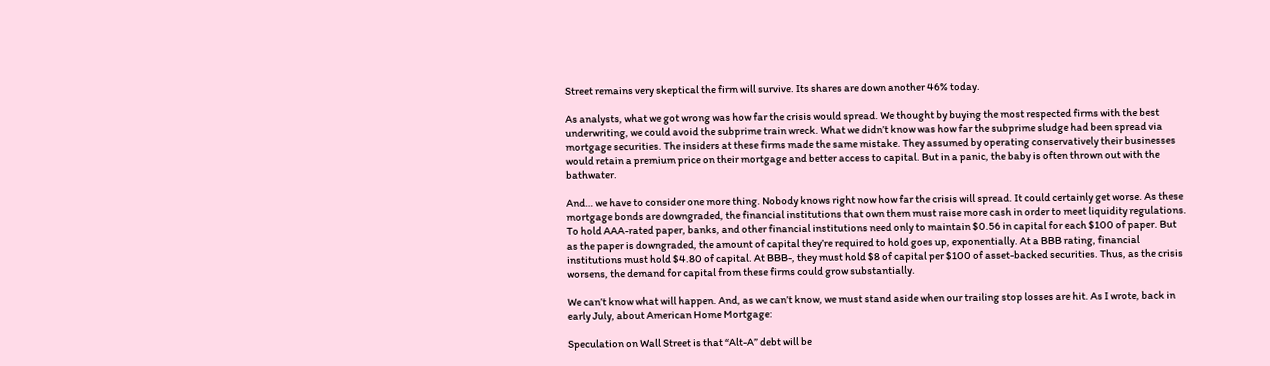Street remains very skeptical the firm will survive. Its shares are down another 46% today.

As analysts, what we got wrong was how far the crisis would spread. We thought by buying the most respected firms with the best underwriting, we could avoid the subprime train wreck. What we didn’t know was how far the subprime sludge had been spread via mortgage securities. The insiders at these firms made the same mistake. They assumed by operating conservatively their businesses would retain a premium price on their mortgage and better access to capital. But in a panic, the baby is often thrown out with the bathwater.

And… we have to consider one more thing. Nobody knows right now how far the crisis will spread. It could certainly get worse. As these mortgage bonds are downgraded, the financial institutions that own them must raise more cash in order to meet liquidity regulations. To hold AAA-rated paper, banks, and other financial institutions need only to maintain $0.56 in capital for each $100 of paper. But as the paper is downgraded, the amount of capital they’re required to hold goes up, exponentially. At a BBB rating, financial institutions must hold $4.80 of capital. At BBB-, they must hold $8 of capital per $100 of asset-backed securities. Thus, as the crisis worsens, the demand for capital from these firms could grow substantially.

We can’t know what will happen. And, as we can’t know, we must stand aside when our trailing stop losses are hit. As I wrote, back in early July, about American Home Mortgage:

Speculation on Wall Street is that “Alt-A” debt will be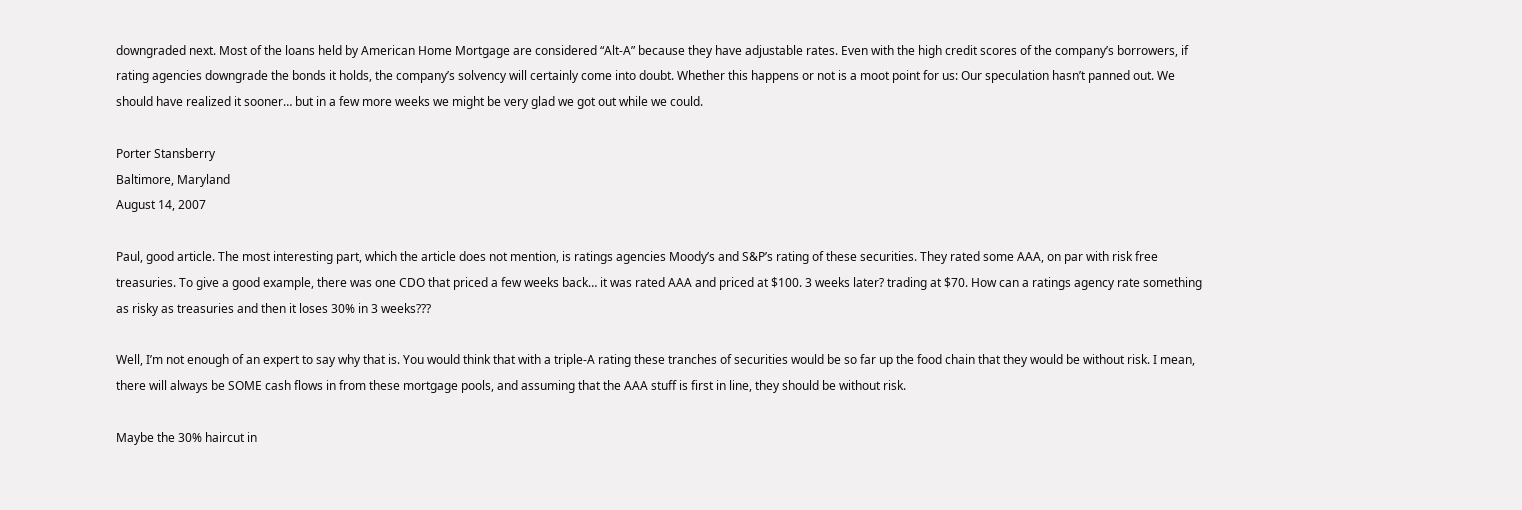downgraded next. Most of the loans held by American Home Mortgage are considered “Alt-A” because they have adjustable rates. Even with the high credit scores of the company’s borrowers, if rating agencies downgrade the bonds it holds, the company’s solvency will certainly come into doubt. Whether this happens or not is a moot point for us: Our speculation hasn’t panned out. We should have realized it sooner… but in a few more weeks we might be very glad we got out while we could.

Porter Stansberry
Baltimore, Maryland
August 14, 2007

Paul, good article. The most interesting part, which the article does not mention, is ratings agencies Moody’s and S&P’s rating of these securities. They rated some AAA, on par with risk free treasuries. To give a good example, there was one CDO that priced a few weeks back… it was rated AAA and priced at $100. 3 weeks later? trading at $70. How can a ratings agency rate something as risky as treasuries and then it loses 30% in 3 weeks???

Well, I’m not enough of an expert to say why that is. You would think that with a triple-A rating these tranches of securities would be so far up the food chain that they would be without risk. I mean, there will always be SOME cash flows in from these mortgage pools, and assuming that the AAA stuff is first in line, they should be without risk.

Maybe the 30% haircut in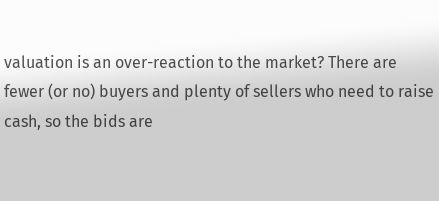valuation is an over-reaction to the market? There are fewer (or no) buyers and plenty of sellers who need to raise cash, so the bids are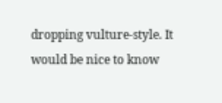dropping vulture-style. It would be nice to know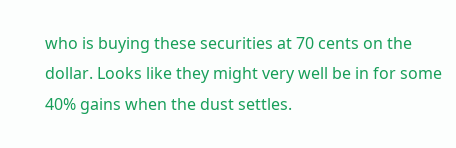who is buying these securities at 70 cents on the dollar. Looks like they might very well be in for some 40% gains when the dust settles.